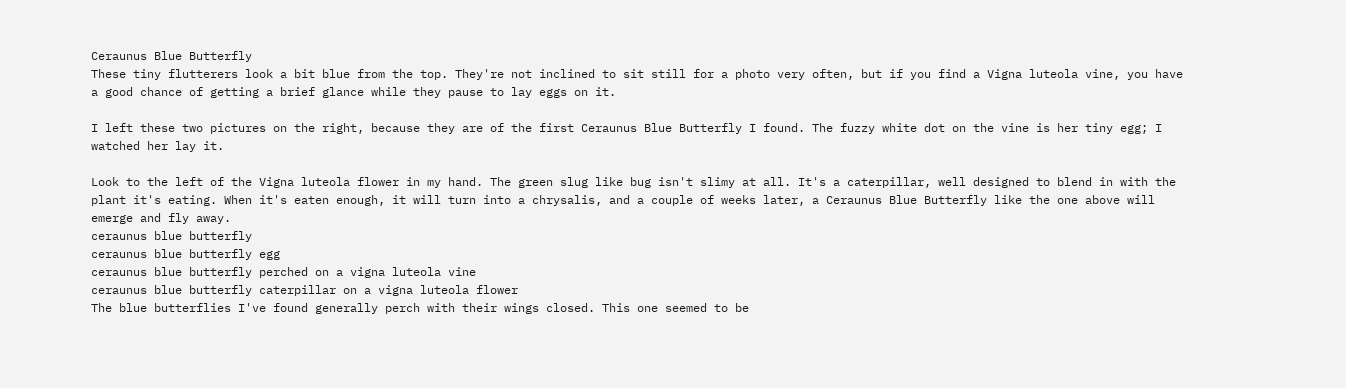Ceraunus Blue Butterfly
These tiny flutterers look a bit blue from the top. They're not inclined to sit still for a photo very often, but if you find a Vigna luteola vine, you have a good chance of getting a brief glance while they pause to lay eggs on it.

I left these two pictures on the right, because they are of the first Ceraunus Blue Butterfly I found. The fuzzy white dot on the vine is her tiny egg; I watched her lay it.

Look to the left of the Vigna luteola flower in my hand. The green slug like bug isn't slimy at all. It's a caterpillar, well designed to blend in with the plant it's eating. When it's eaten enough, it will turn into a chrysalis, and a couple of weeks later, a Ceraunus Blue Butterfly like the one above will emerge and fly away.
ceraunus blue butterfly
ceraunus blue butterfly egg
ceraunus blue butterfly perched on a vigna luteola vine
ceraunus blue butterfly caterpillar on a vigna luteola flower
The blue butterflies I've found generally perch with their wings closed. This one seemed to be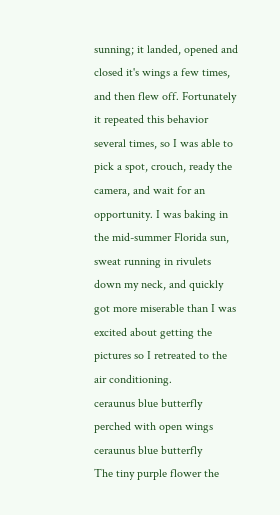sunning; it landed, opened and closed it's wings a few times, and then flew off. Fortunately it repeated this behavior several times, so I was able to pick a spot, crouch, ready the camera, and wait for an opportunity. I was baking in the mid-summer Florida sun, sweat running in rivulets down my neck, and quickly got more miserable than I was excited about getting the pictures so I retreated to the air conditioning.
ceraunus blue butterfly perched with open wings
ceraunus blue butterfly
The tiny purple flower the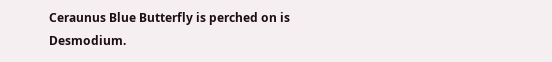Ceraunus Blue Butterfly is perched on is Desmodium.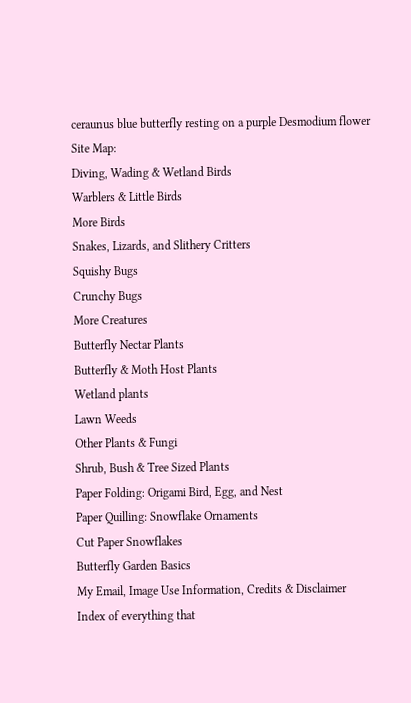ceraunus blue butterfly resting on a purple Desmodium flower
Site Map:
Diving, Wading & Wetland Birds
Warblers & Little Birds
More Birds
Snakes, Lizards, and Slithery Critters
Squishy Bugs
Crunchy Bugs
More Creatures
Butterfly Nectar Plants
Butterfly & Moth Host Plants
Wetland plants
Lawn Weeds
Other Plants & Fungi
Shrub, Bush & Tree Sized Plants
Paper Folding: Origami Bird, Egg, and Nest
Paper Quilling: Snowflake Ornaments
Cut Paper Snowflakes
Butterfly Garden Basics
My Email, Image Use Information, Credits & Disclaimer
Index of everything that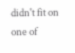didn't fit on one of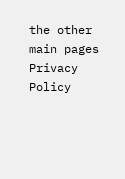the other main pages
Privacy Policy